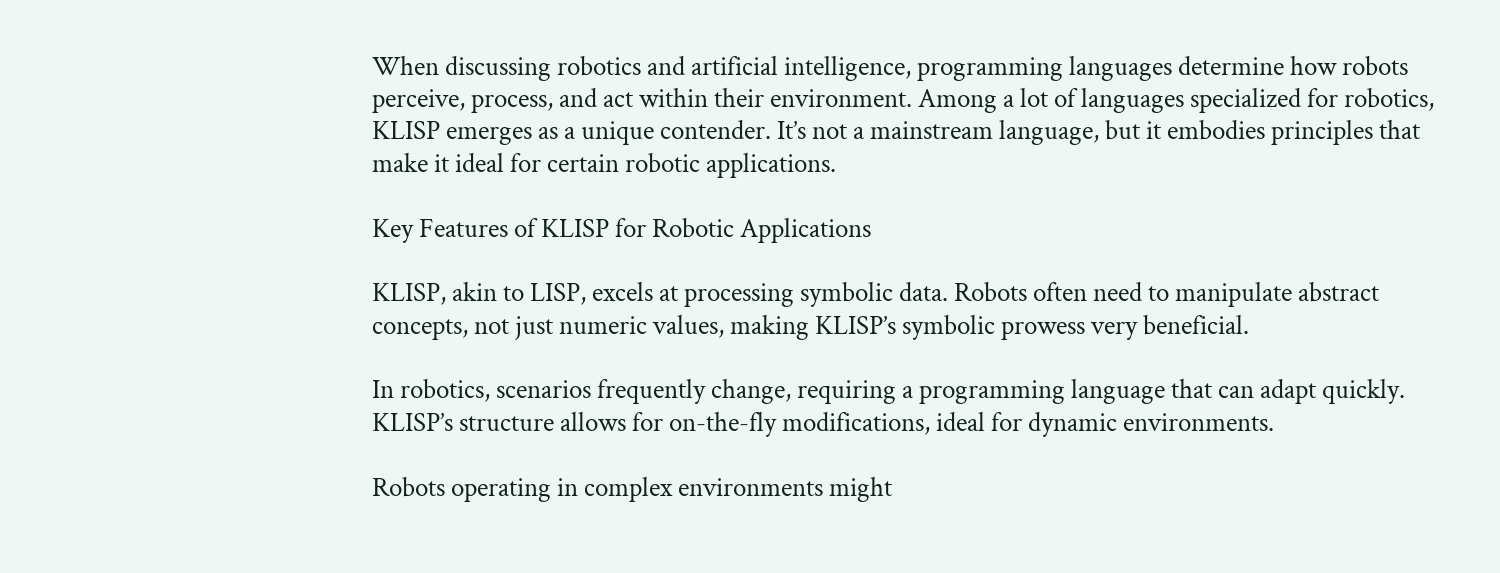When discussing robotics and artificial intelligence, programming languages determine how robots perceive, process, and act within their environment. Among a lot of languages specialized for robotics, KLISP emerges as a unique contender. It’s not a mainstream language, but it embodies principles that make it ideal for certain robotic applications.

Key Features of KLISP for Robotic Applications

KLISP, akin to LISP, excels at processing symbolic data. Robots often need to manipulate abstract concepts, not just numeric values, making KLISP’s symbolic prowess very beneficial.

In robotics, scenarios frequently change, requiring a programming language that can adapt quickly. KLISP’s structure allows for on-the-fly modifications, ideal for dynamic environments.

Robots operating in complex environments might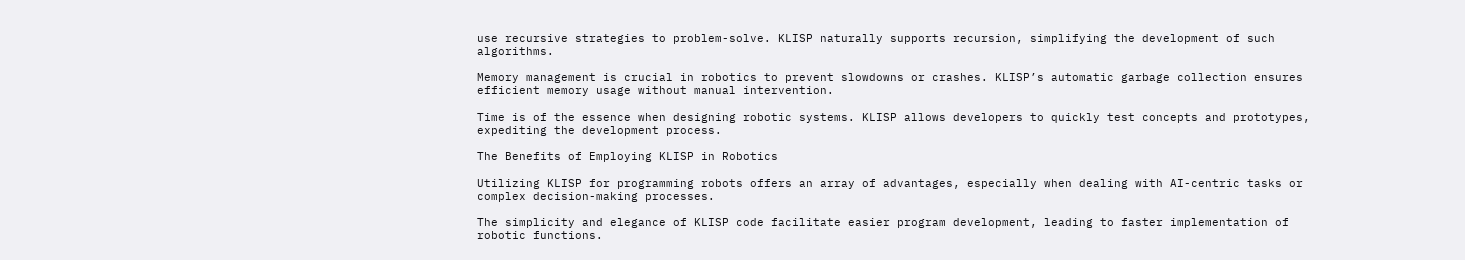use recursive strategies to problem-solve. KLISP naturally supports recursion, simplifying the development of such algorithms.

Memory management is crucial in robotics to prevent slowdowns or crashes. KLISP’s automatic garbage collection ensures efficient memory usage without manual intervention.

Time is of the essence when designing robotic systems. KLISP allows developers to quickly test concepts and prototypes, expediting the development process.

The Benefits of Employing KLISP in Robotics

Utilizing KLISP for programming robots offers an array of advantages, especially when dealing with AI-centric tasks or complex decision-making processes.

The simplicity and elegance of KLISP code facilitate easier program development, leading to faster implementation of robotic functions.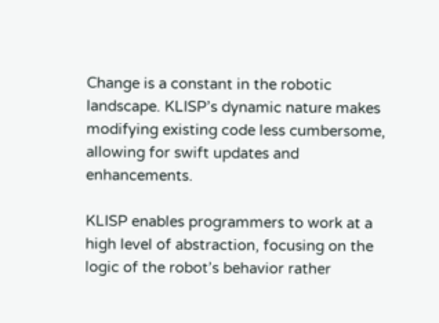Change is a constant in the robotic landscape. KLISP’s dynamic nature makes modifying existing code less cumbersome, allowing for swift updates and enhancements.

KLISP enables programmers to work at a high level of abstraction, focusing on the logic of the robot’s behavior rather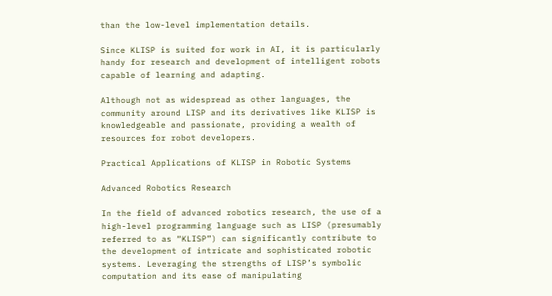than the low-level implementation details.

Since KLISP is suited for work in AI, it is particularly handy for research and development of intelligent robots capable of learning and adapting.

Although not as widespread as other languages, the community around LISP and its derivatives like KLISP is knowledgeable and passionate, providing a wealth of resources for robot developers.

Practical Applications of KLISP in Robotic Systems

Advanced Robotics Research

In the field of advanced robotics research, the use of a high-level programming language such as LISP (presumably referred to as “KLISP”) can significantly contribute to the development of intricate and sophisticated robotic systems. Leveraging the strengths of LISP’s symbolic computation and its ease of manipulating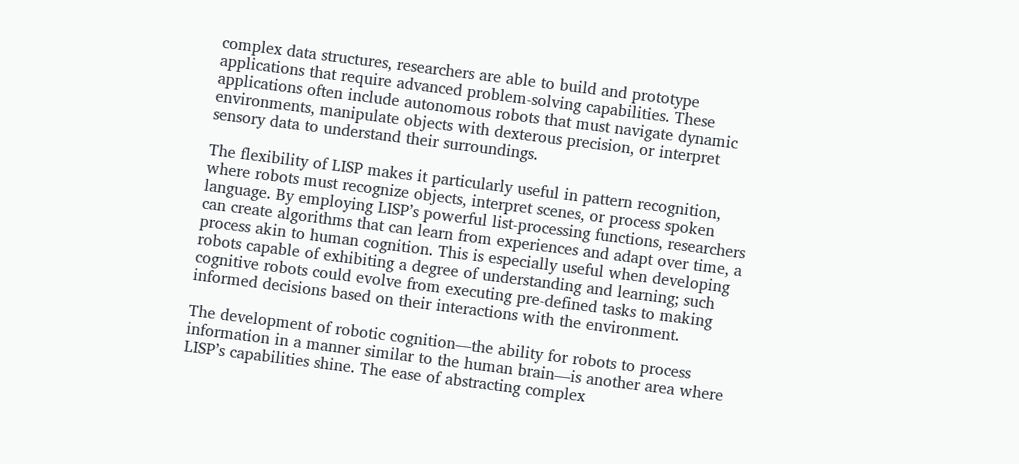complex data structures, researchers are able to build and prototype applications that require advanced problem-solving capabilities. These applications often include autonomous robots that must navigate dynamic environments, manipulate objects with dexterous precision, or interpret sensory data to understand their surroundings.

The flexibility of LISP makes it particularly useful in pattern recognition, where robots must recognize objects, interpret scenes, or process spoken language. By employing LISP’s powerful list-processing functions, researchers can create algorithms that can learn from experiences and adapt over time, a process akin to human cognition. This is especially useful when developing robots capable of exhibiting a degree of understanding and learning; such cognitive robots could evolve from executing pre-defined tasks to making informed decisions based on their interactions with the environment.

The development of robotic cognition—the ability for robots to process information in a manner similar to the human brain—is another area where LISP’s capabilities shine. The ease of abstracting complex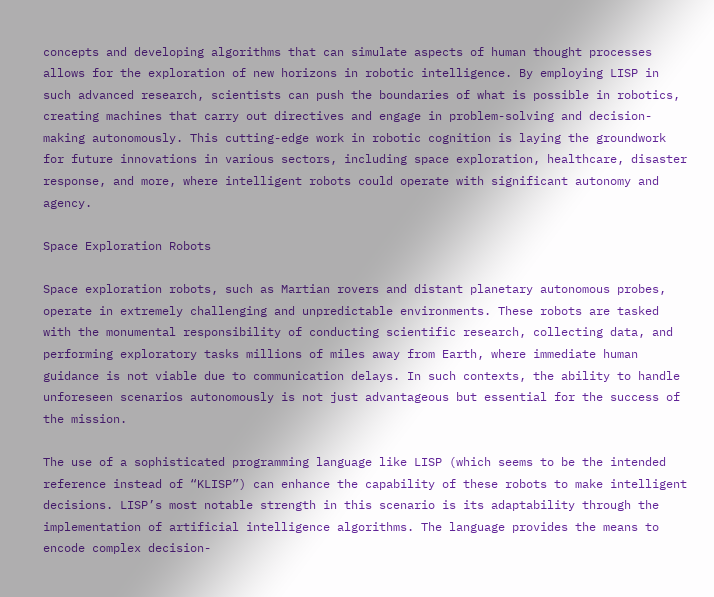concepts and developing algorithms that can simulate aspects of human thought processes allows for the exploration of new horizons in robotic intelligence. By employing LISP in such advanced research, scientists can push the boundaries of what is possible in robotics, creating machines that carry out directives and engage in problem-solving and decision-making autonomously. This cutting-edge work in robotic cognition is laying the groundwork for future innovations in various sectors, including space exploration, healthcare, disaster response, and more, where intelligent robots could operate with significant autonomy and agency.

Space Exploration Robots

Space exploration robots, such as Martian rovers and distant planetary autonomous probes, operate in extremely challenging and unpredictable environments. These robots are tasked with the monumental responsibility of conducting scientific research, collecting data, and performing exploratory tasks millions of miles away from Earth, where immediate human guidance is not viable due to communication delays. In such contexts, the ability to handle unforeseen scenarios autonomously is not just advantageous but essential for the success of the mission.

The use of a sophisticated programming language like LISP (which seems to be the intended reference instead of “KLISP”) can enhance the capability of these robots to make intelligent decisions. LISP’s most notable strength in this scenario is its adaptability through the implementation of artificial intelligence algorithms. The language provides the means to encode complex decision-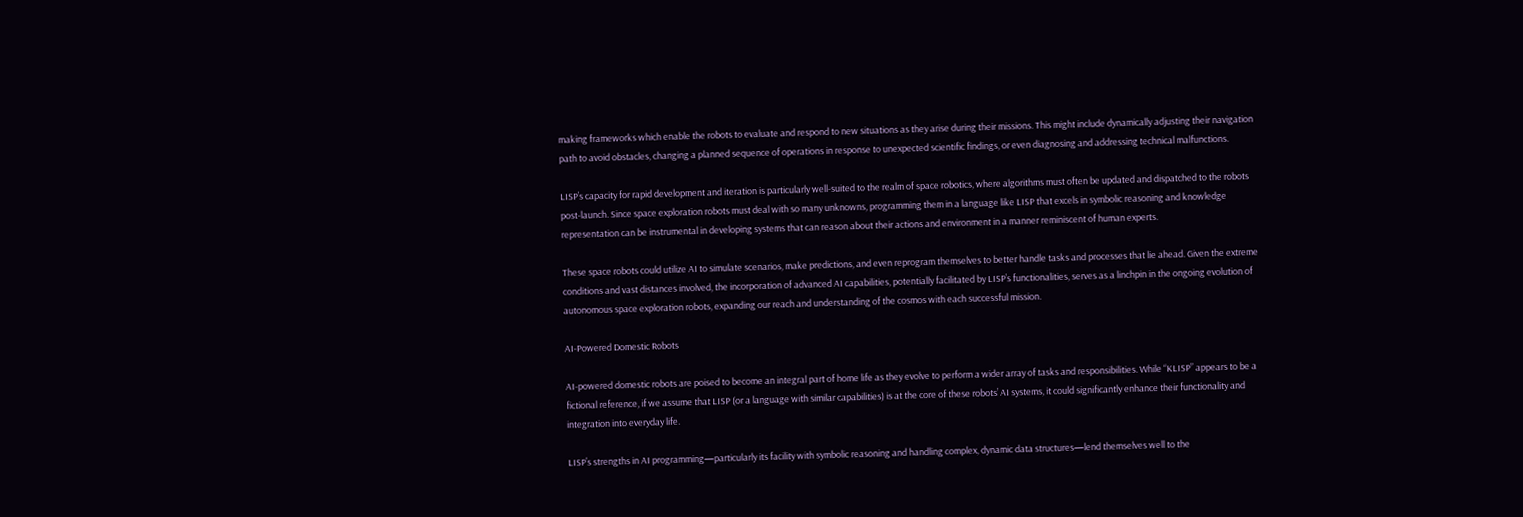making frameworks which enable the robots to evaluate and respond to new situations as they arise during their missions. This might include dynamically adjusting their navigation path to avoid obstacles, changing a planned sequence of operations in response to unexpected scientific findings, or even diagnosing and addressing technical malfunctions.

LISP’s capacity for rapid development and iteration is particularly well-suited to the realm of space robotics, where algorithms must often be updated and dispatched to the robots post-launch. Since space exploration robots must deal with so many unknowns, programming them in a language like LISP that excels in symbolic reasoning and knowledge representation can be instrumental in developing systems that can reason about their actions and environment in a manner reminiscent of human experts.

These space robots could utilize AI to simulate scenarios, make predictions, and even reprogram themselves to better handle tasks and processes that lie ahead. Given the extreme conditions and vast distances involved, the incorporation of advanced AI capabilities, potentially facilitated by LISP’s functionalities, serves as a linchpin in the ongoing evolution of autonomous space exploration robots, expanding our reach and understanding of the cosmos with each successful mission.

AI-Powered Domestic Robots

AI-powered domestic robots are poised to become an integral part of home life as they evolve to perform a wider array of tasks and responsibilities. While “KLISP” appears to be a fictional reference, if we assume that LISP (or a language with similar capabilities) is at the core of these robots’ AI systems, it could significantly enhance their functionality and integration into everyday life.

LISP’s strengths in AI programming—particularly its facility with symbolic reasoning and handling complex, dynamic data structures—lend themselves well to the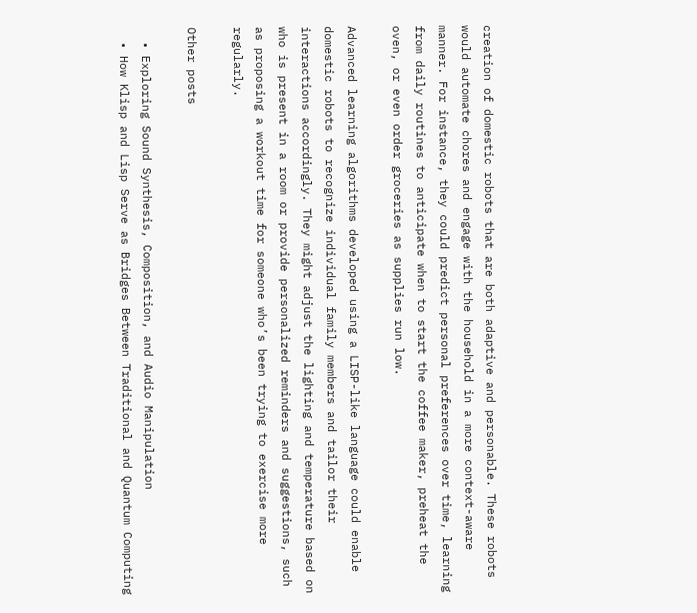creation of domestic robots that are both adaptive and personable. These robots would automate chores and engage with the household in a more context-aware manner. For instance, they could predict personal preferences over time, learning from daily routines to anticipate when to start the coffee maker, preheat the oven, or even order groceries as supplies run low.

Advanced learning algorithms developed using a LISP-like language could enable domestic robots to recognize individual family members and tailor their interactions accordingly. They might adjust the lighting and temperature based on who is present in a room or provide personalized reminders and suggestions, such as proposing a workout time for someone who’s been trying to exercise more regularly.

Other posts

  • Exploring Sound Synthesis, Composition, and Audio Manipulation
  • How Klisp and Lisp Serve as Bridges Between Traditional and Quantum Computing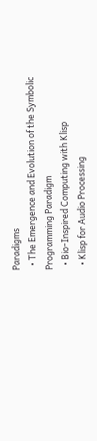Paradigms
  • The Emergence and Evolution of the Symbolic Programming Paradigm
  • Bio-Inspired Computing with Klisp
  • Klisp for Audio Processing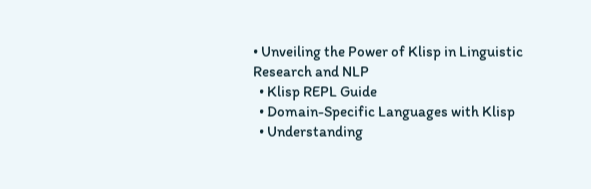• Unveiling the Power of Klisp in Linguistic Research and NLP
  • Klisp REPL Guide
  • Domain-Specific Languages with Klisp
  • Understanding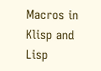Macros in Klisp and Lisp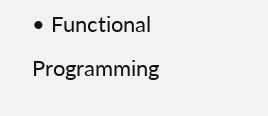• Functional Programming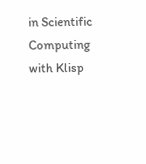in Scientific Computing with Klisp